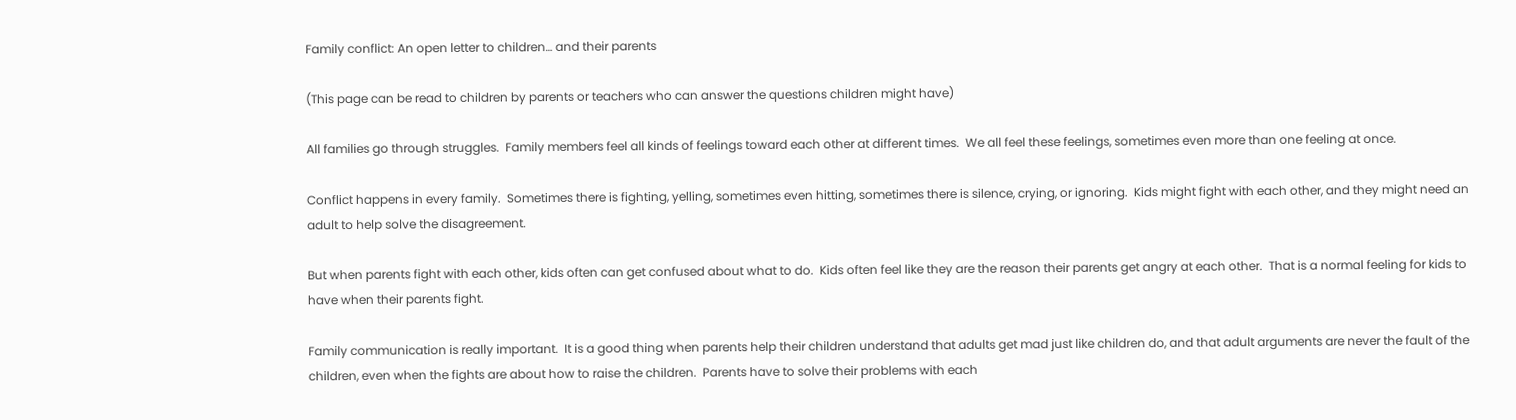Family conflict: An open letter to children… and their parents

(This page can be read to children by parents or teachers who can answer the questions children might have)

All families go through struggles.  Family members feel all kinds of feelings toward each other at different times.  We all feel these feelings, sometimes even more than one feeling at once.

Conflict happens in every family.  Sometimes there is fighting, yelling, sometimes even hitting, sometimes there is silence, crying, or ignoring.  Kids might fight with each other, and they might need an adult to help solve the disagreement.

But when parents fight with each other, kids often can get confused about what to do.  Kids often feel like they are the reason their parents get angry at each other.  That is a normal feeling for kids to have when their parents fight.

Family communication is really important.  It is a good thing when parents help their children understand that adults get mad just like children do, and that adult arguments are never the fault of the children, even when the fights are about how to raise the children.  Parents have to solve their problems with each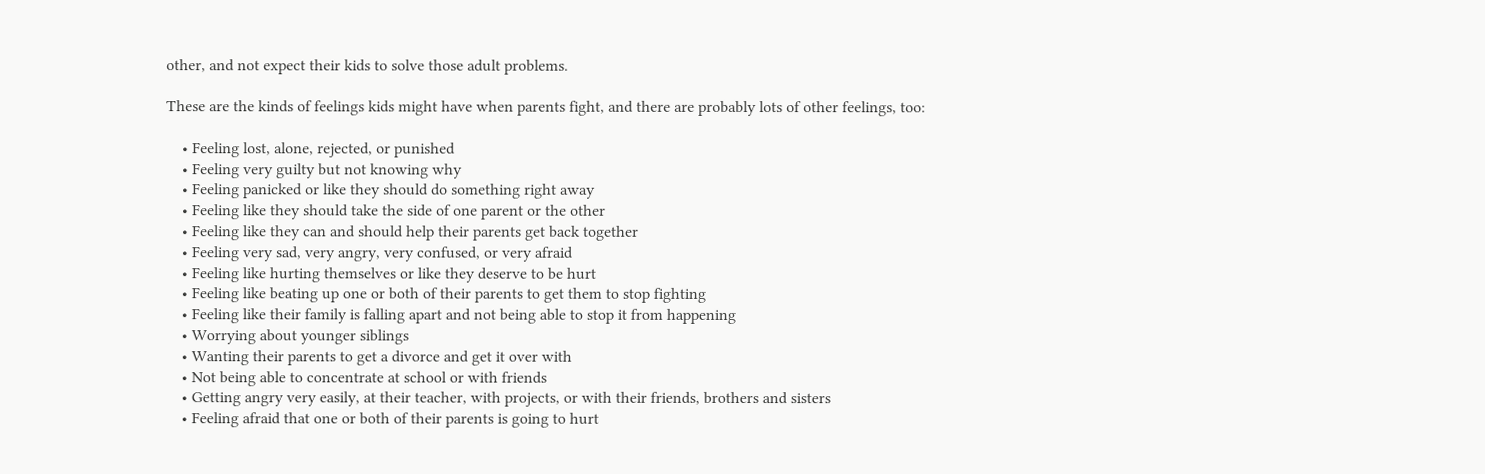other, and not expect their kids to solve those adult problems.

These are the kinds of feelings kids might have when parents fight, and there are probably lots of other feelings, too:

    • Feeling lost, alone, rejected, or punished
    • Feeling very guilty but not knowing why
    • Feeling panicked or like they should do something right away
    • Feeling like they should take the side of one parent or the other
    • Feeling like they can and should help their parents get back together
    • Feeling very sad, very angry, very confused, or very afraid
    • Feeling like hurting themselves or like they deserve to be hurt
    • Feeling like beating up one or both of their parents to get them to stop fighting
    • Feeling like their family is falling apart and not being able to stop it from happening
    • Worrying about younger siblings
    • Wanting their parents to get a divorce and get it over with
    • Not being able to concentrate at school or with friends
    • Getting angry very easily, at their teacher, with projects, or with their friends, brothers and sisters
    • Feeling afraid that one or both of their parents is going to hurt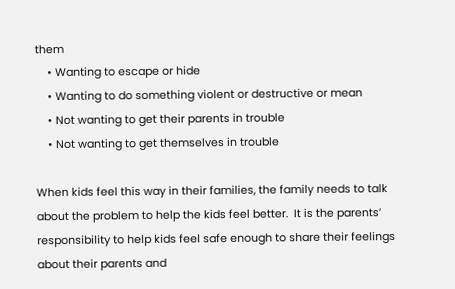them
    • Wanting to escape or hide
    • Wanting to do something violent or destructive or mean
    • Not wanting to get their parents in trouble
    • Not wanting to get themselves in trouble

When kids feel this way in their families, the family needs to talk about the problem to help the kids feel better.  It is the parents’ responsibility to help kids feel safe enough to share their feelings about their parents and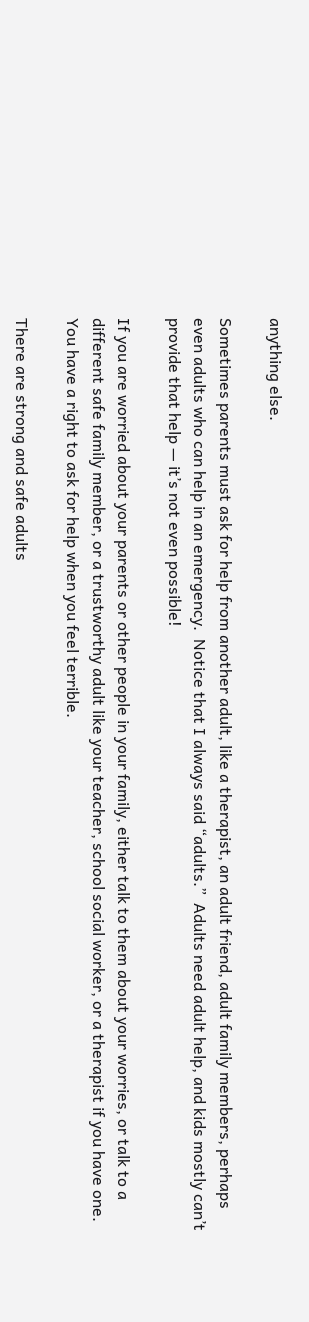anything else.

Sometimes parents must ask for help from another adult, like a therapist, an adult friend, adult family members, perhaps even adults who can help in an emergency.  Notice that I always said “adults.”  Adults need adult help, and kids mostly can’t provide that help — it’s not even possible!

If you are worried about your parents or other people in your family, either talk to them about your worries, or talk to a different safe family member, or a trustworthy adult like your teacher, school social worker, or a therapist if you have one.  You have a right to ask for help when you feel terrible.

There are strong and safe adults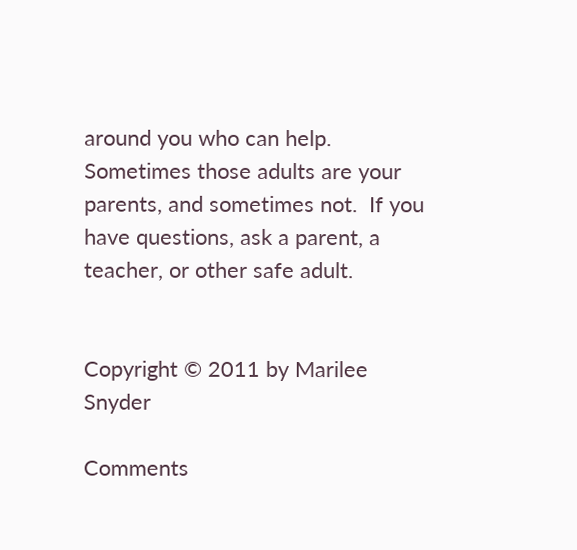around you who can help.  Sometimes those adults are your parents, and sometimes not.  If you have questions, ask a parent, a teacher, or other safe adult.


Copyright © 2011 by Marilee Snyder

Comments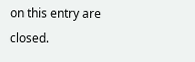on this entry are closed.